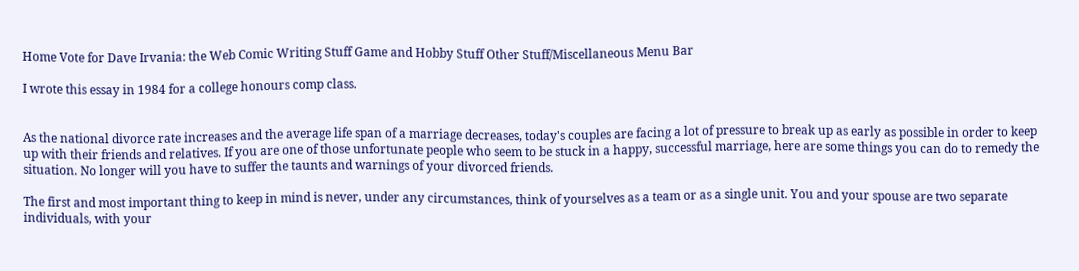Home Vote for Dave Irvania: the Web Comic Writing Stuff Game and Hobby Stuff Other Stuff/Miscellaneous Menu Bar

I wrote this essay in 1984 for a college honours comp class.


As the national divorce rate increases and the average life span of a marriage decreases, today's couples are facing a lot of pressure to break up as early as possible in order to keep up with their friends and relatives. If you are one of those unfortunate people who seem to be stuck in a happy, successful marriage, here are some things you can do to remedy the situation. No longer will you have to suffer the taunts and warnings of your divorced friends.

The first and most important thing to keep in mind is never, under any circumstances, think of yourselves as a team or as a single unit. You and your spouse are two separate individuals, with your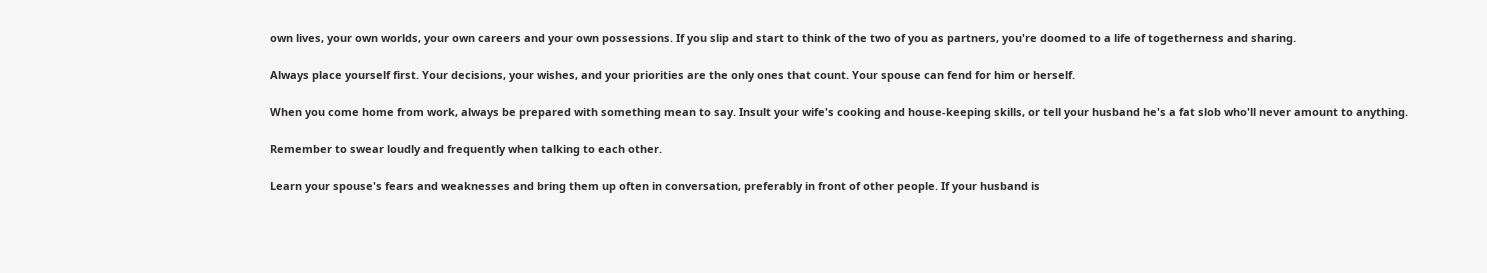own lives, your own worlds, your own careers and your own possessions. If you slip and start to think of the two of you as partners, you're doomed to a life of togetherness and sharing.

Always place yourself first. Your decisions, your wishes, and your priorities are the only ones that count. Your spouse can fend for him or herself.

When you come home from work, always be prepared with something mean to say. Insult your wife's cooking and house-keeping skills, or tell your husband he's a fat slob who'll never amount to anything.

Remember to swear loudly and frequently when talking to each other.

Learn your spouse's fears and weaknesses and bring them up often in conversation, preferably in front of other people. If your husband is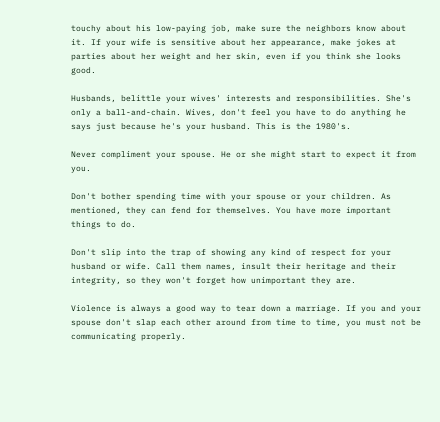touchy about his low-paying job, make sure the neighbors know about it. If your wife is sensitive about her appearance, make jokes at parties about her weight and her skin, even if you think she looks good.

Husbands, belittle your wives' interests and responsibilities. She's only a ball-and-chain. Wives, don't feel you have to do anything he says just because he's your husband. This is the 1980's.

Never compliment your spouse. He or she might start to expect it from you.

Don't bother spending time with your spouse or your children. As mentioned, they can fend for themselves. You have more important things to do.

Don't slip into the trap of showing any kind of respect for your husband or wife. Call them names, insult their heritage and their integrity, so they won't forget how unimportant they are.

Violence is always a good way to tear down a marriage. If you and your spouse don't slap each other around from time to time, you must not be communicating properly.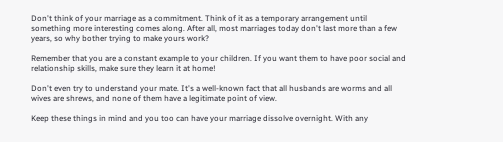Don't think of your marriage as a commitment. Think of it as a temporary arrangement until something more interesting comes along. After all, most marriages today don't last more than a few years, so why bother trying to make yours work?

Remember that you are a constant example to your children. If you want them to have poor social and relationship skills, make sure they learn it at home!

Don't even try to understand your mate. It's a well-known fact that all husbands are worms and all wives are shrews, and none of them have a legitimate point of view.

Keep these things in mind and you too can have your marriage dissolve overnight. With any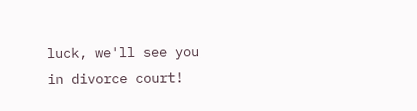luck, we'll see you in divorce court!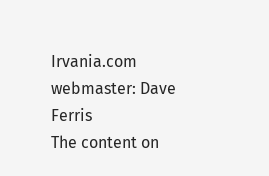Irvania.com webmaster: Dave Ferris
The content on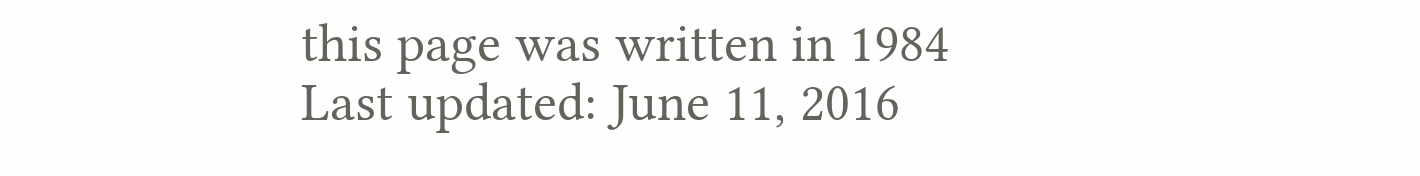this page was written in 1984
Last updated: June 11, 2016